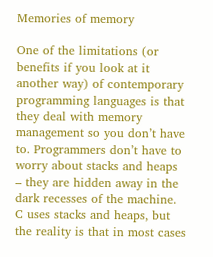Memories of memory

One of the limitations (or benefits if you look at it another way) of contemporary programming languages is that they deal with memory management so you don’t have to. Programmers don’t have to worry about stacks and heaps – they are hidden away in the dark recesses of the machine. C uses stacks and heaps, but the reality is that in most cases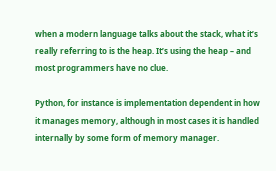when a modern language talks about the stack, what it’s really referring to is the heap. It’s using the heap – and most programmers have no clue.

Python, for instance is implementation dependent in how it manages memory, although in most cases it is handled internally by some form of memory manager.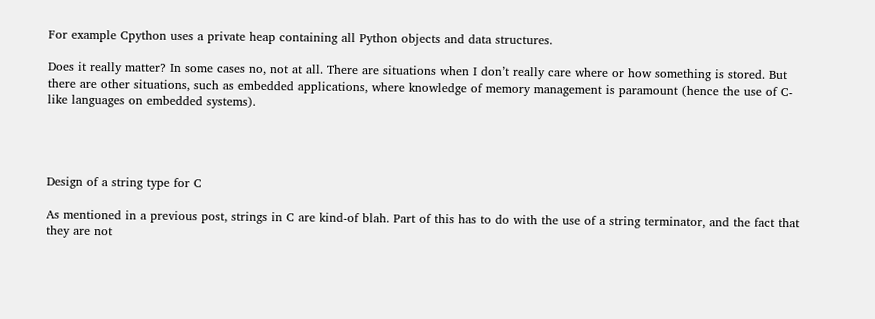For example Cpython uses a private heap containing all Python objects and data structures.

Does it really matter? In some cases no, not at all. There are situations when I don’t really care where or how something is stored. But there are other situations, such as embedded applications, where knowledge of memory management is paramount (hence the use of C-like languages on embedded systems).




Design of a string type for C

As mentioned in a previous post, strings in C are kind-of blah. Part of this has to do with the use of a string terminator, and the fact that they are not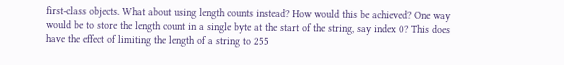first-class objects. What about using length counts instead? How would this be achieved? One way would be to store the length count in a single byte at the start of the string, say index 0? This does have the effect of limiting the length of a string to 255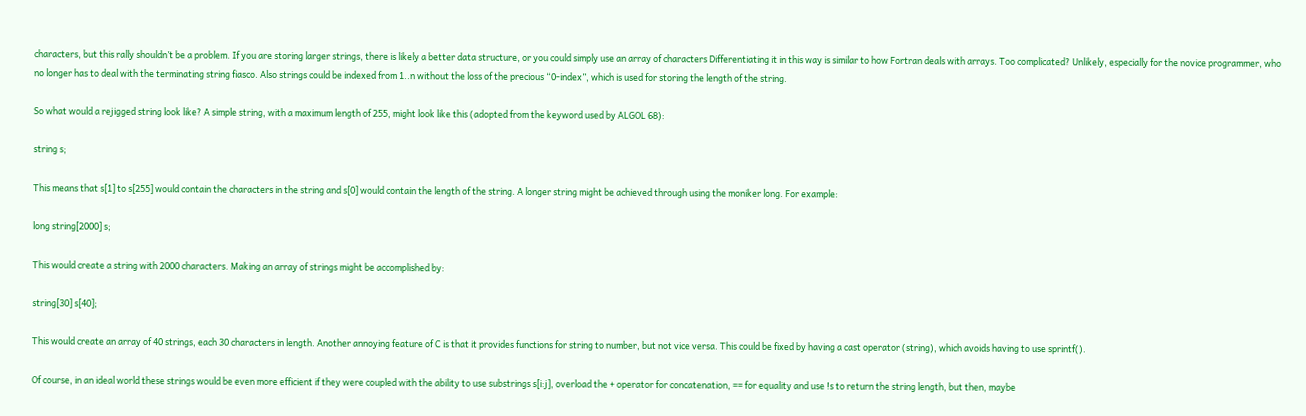characters, but this rally shouldn’t be a problem. If you are storing larger strings, there is likely a better data structure, or you could simply use an array of characters Differentiating it in this way is similar to how Fortran deals with arrays. Too complicated? Unlikely, especially for the novice programmer, who no longer has to deal with the terminating string fiasco. Also strings could be indexed from 1..n without the loss of the precious “0-index”, which is used for storing the length of the string.

So what would a rejigged string look like? A simple string, with a maximum length of 255, might look like this (adopted from the keyword used by ALGOL 68):

string s;

This means that s[1] to s[255] would contain the characters in the string and s[0] would contain the length of the string. A longer string might be achieved through using the moniker long. For example:

long string[2000] s;

This would create a string with 2000 characters. Making an array of strings might be accomplished by:

string[30] s[40];

This would create an array of 40 strings, each 30 characters in length. Another annoying feature of C is that it provides functions for string to number, but not vice versa. This could be fixed by having a cast operator (string), which avoids having to use sprintf().

Of course, in an ideal world these strings would be even more efficient if they were coupled with the ability to use substrings s[i:j], overload the + operator for concatenation, == for equality and use !s to return the string length, but then, maybe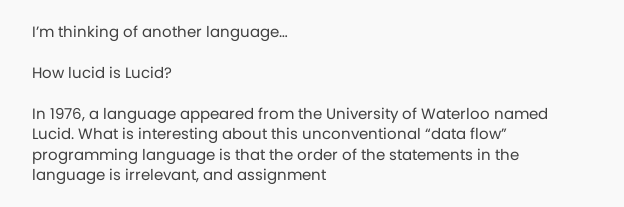I’m thinking of another language…

How lucid is Lucid?

In 1976, a language appeared from the University of Waterloo named Lucid. What is interesting about this unconventional “data flow” programming language is that the order of the statements in the language is irrelevant, and assignment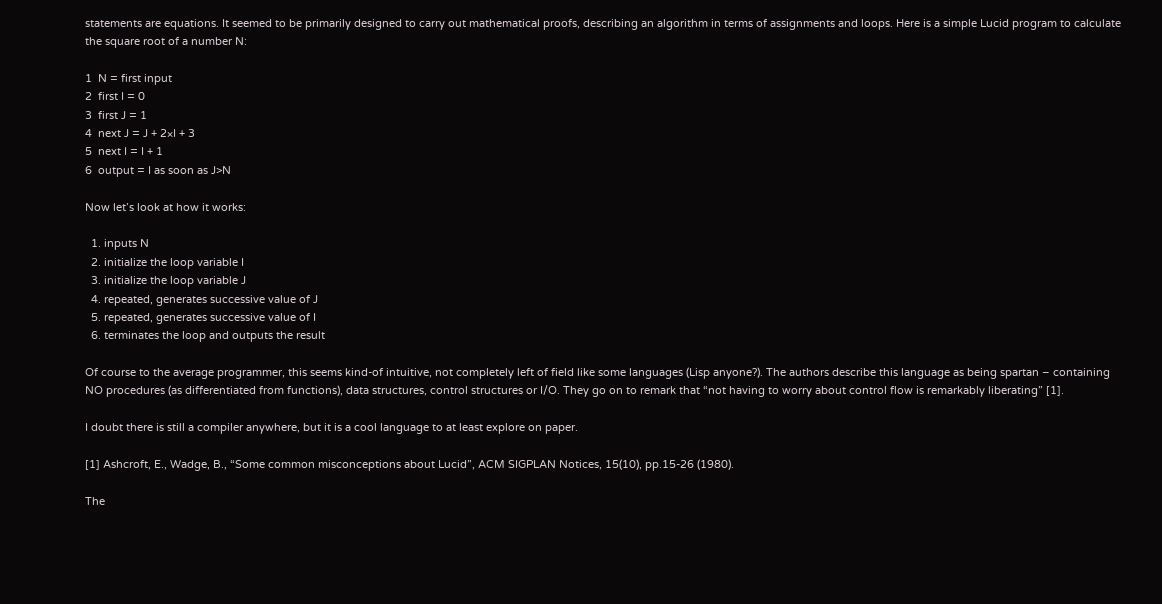statements are equations. It seemed to be primarily designed to carry out mathematical proofs, describing an algorithm in terms of assignments and loops. Here is a simple Lucid program to calculate the square root of a number N:

1  N = first input
2  first I = 0
3  first J = 1
4  next J = J + 2×I + 3
5  next I = I + 1
6  output = I as soon as J>N

Now let’s look at how it works:

  1. inputs N
  2. initialize the loop variable I
  3. initialize the loop variable J
  4. repeated, generates successive value of J
  5. repeated, generates successive value of I
  6. terminates the loop and outputs the result

Of course to the average programmer, this seems kind-of intuitive, not completely left of field like some languages (Lisp anyone?). The authors describe this language as being spartan – containing NO procedures (as differentiated from functions), data structures, control structures or I/O. They go on to remark that “not having to worry about control flow is remarkably liberating” [1].

I doubt there is still a compiler anywhere, but it is a cool language to at least explore on paper.

[1] Ashcroft, E., Wadge, B., “Some common misconceptions about Lucid”, ACM SIGPLAN Notices, 15(10), pp.15-26 (1980).

The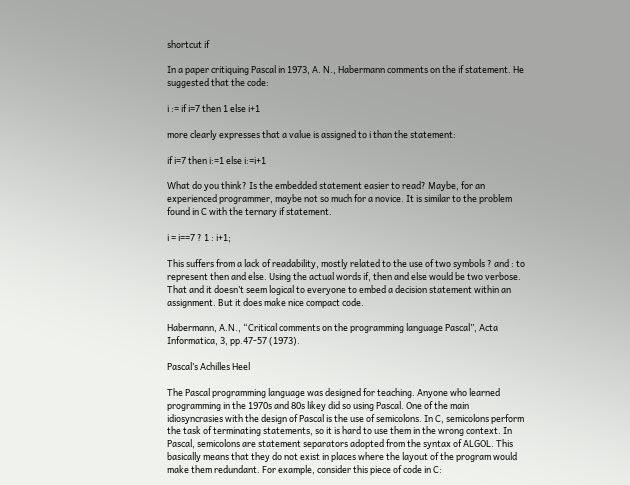shortcut if

In a paper critiquing Pascal in 1973, A. N., Habermann comments on the if statement. He suggested that the code:

i := if i=7 then 1 else i+1

more clearly expresses that a value is assigned to i than the statement:

if i=7 then i:=1 else i:=i+1

What do you think? Is the embedded statement easier to read? Maybe, for an experienced programmer, maybe not so much for a novice. It is similar to the problem found in C with the ternary if statement.

i = i==7 ? 1 : i+1;

This suffers from a lack of readability, mostly related to the use of two symbols ? and : to represent then and else. Using the actual words if, then and else would be two verbose. That and it doesn’t seem logical to everyone to embed a decision statement within an assignment. But it does make nice compact code.

Habermann, A.N., “Critical comments on the programming language Pascal”, Acta Informatica, 3, pp.47-57 (1973).

Pascal’s Achilles Heel

The Pascal programming language was designed for teaching. Anyone who learned programming in the 1970s and 80s likey did so using Pascal. One of the main idiosyncrasies with the design of Pascal is the use of semicolons. In C, semicolons perform the task of terminating statements, so it is hard to use them in the wrong context. In Pascal, semicolons are statement separators adopted from the syntax of ALGOL. This basically means that they do not exist in places where the layout of the program would make them redundant. For example, consider this piece of code in C: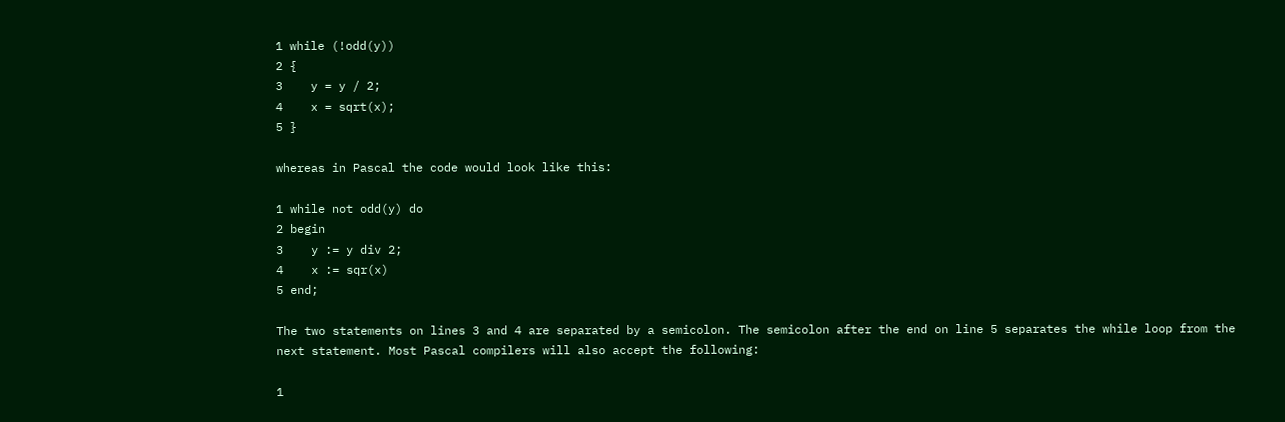1 while (!odd(y))
2 {
3    y = y / 2;
4    x = sqrt(x);
5 }

whereas in Pascal the code would look like this:

1 while not odd(y) do
2 begin
3    y := y div 2;
4    x := sqr(x)
5 end;

The two statements on lines 3 and 4 are separated by a semicolon. The semicolon after the end on line 5 separates the while loop from the next statement. Most Pascal compilers will also accept the following:

1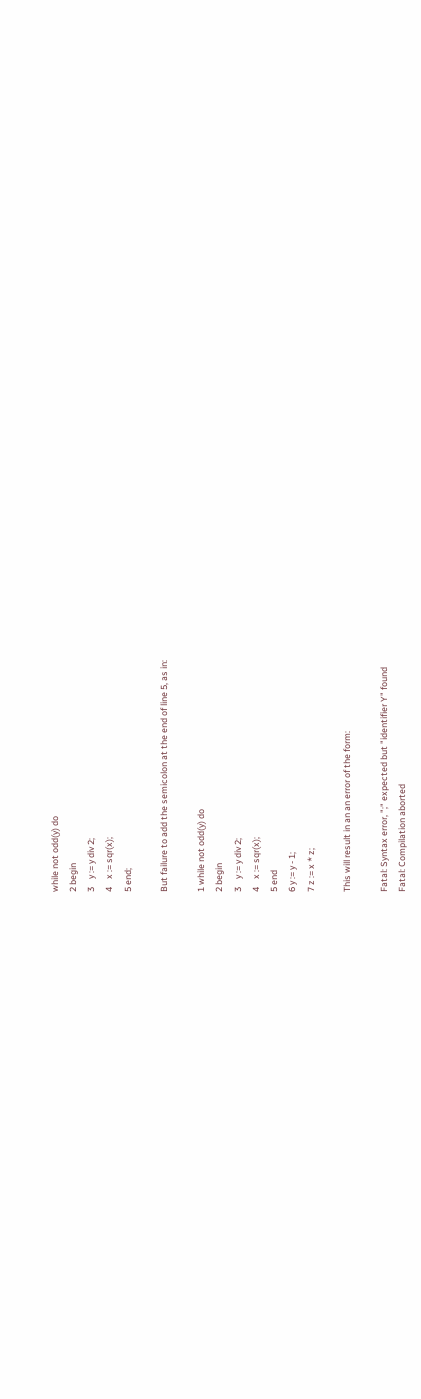while not odd(y) do
2 begin
3    y := y div 2;
4    x := sqr(x);
5 end;

But failure to add the semicolon at the end of line 5, as in:

1 while not odd(y) do
2 begin
3    y := y div 2;
4    x := sqr(x);
5 end
6 y := y - 1;
7 z := x * z;

This will result in an an error of the form:

Fatal: Syntax error, ";" expected but "identifier Y" found
Fatal: Compilation aborted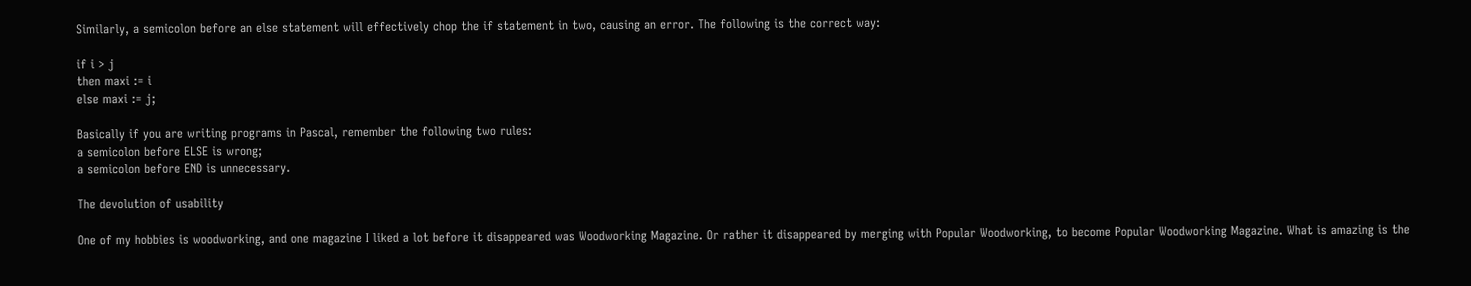Similarly, a semicolon before an else statement will effectively chop the if statement in two, causing an error. The following is the correct way:

if i > j
then maxi := i
else maxi := j;

Basically if you are writing programs in Pascal, remember the following two rules:
a semicolon before ELSE is wrong;
a semicolon before END is unnecessary.

The devolution of usability

One of my hobbies is woodworking, and one magazine I liked a lot before it disappeared was Woodworking Magazine. Or rather it disappeared by merging with Popular Woodworking, to become Popular Woodworking Magazine. What is amazing is the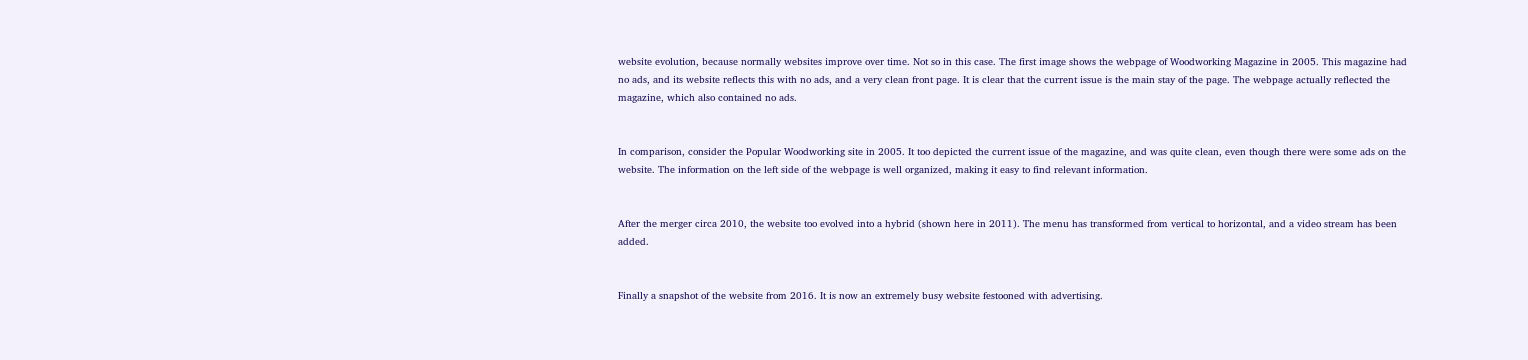website evolution, because normally websites improve over time. Not so in this case. The first image shows the webpage of Woodworking Magazine in 2005. This magazine had no ads, and its website reflects this with no ads, and a very clean front page. It is clear that the current issue is the main stay of the page. The webpage actually reflected the magazine, which also contained no ads.


In comparison, consider the Popular Woodworking site in 2005. It too depicted the current issue of the magazine, and was quite clean, even though there were some ads on the website. The information on the left side of the webpage is well organized, making it easy to find relevant information.


After the merger circa 2010, the website too evolved into a hybrid (shown here in 2011). The menu has transformed from vertical to horizontal, and a video stream has been added.


Finally a snapshot of the website from 2016. It is now an extremely busy website festooned with advertising.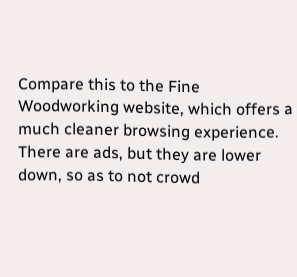Compare this to the Fine Woodworking website, which offers a much cleaner browsing experience. There are ads, but they are lower down, so as to not crowd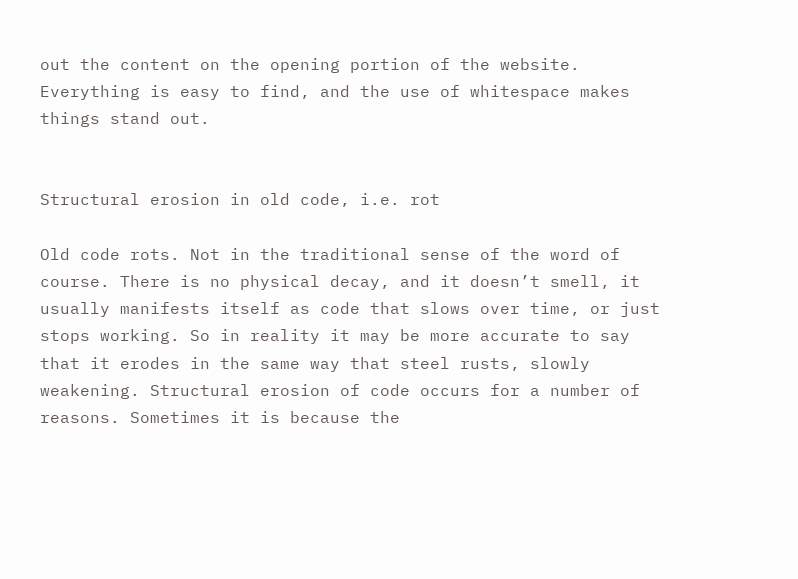out the content on the opening portion of the website. Everything is easy to find, and the use of whitespace makes things stand out.


Structural erosion in old code, i.e. rot

Old code rots. Not in the traditional sense of the word of course. There is no physical decay, and it doesn’t smell, it usually manifests itself as code that slows over time, or just stops working. So in reality it may be more accurate to say that it erodes in the same way that steel rusts, slowly weakening. Structural erosion of code occurs for a number of reasons. Sometimes it is because the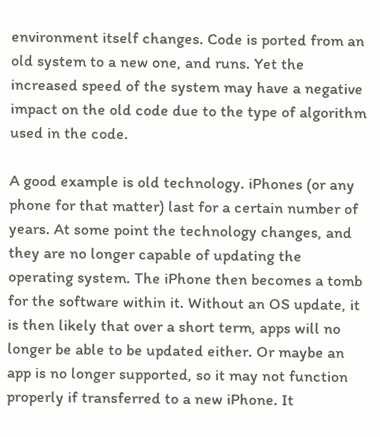environment itself changes. Code is ported from an old system to a new one, and runs. Yet the increased speed of the system may have a negative impact on the old code due to the type of algorithm used in the code.

A good example is old technology. iPhones (or any phone for that matter) last for a certain number of years. At some point the technology changes, and they are no longer capable of updating the operating system. The iPhone then becomes a tomb for the software within it. Without an OS update, it is then likely that over a short term, apps will no longer be able to be updated either. Or maybe an app is no longer supported, so it may not function properly if transferred to a new iPhone. It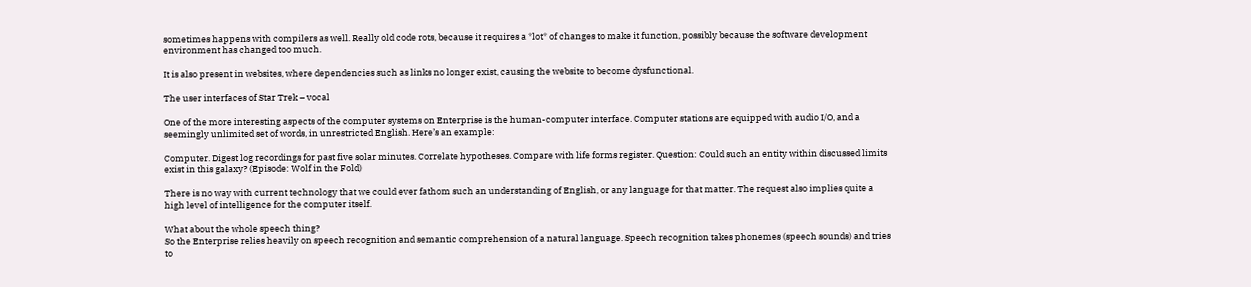sometimes happens with compilers as well. Really old code rots, because it requires a *lot* of changes to make it function, possibly because the software development environment has changed too much.

It is also present in websites, where dependencies such as links no longer exist, causing the website to become dysfunctional.

The user interfaces of Star Trek – vocal

One of the more interesting aspects of the computer systems on Enterprise is the human-computer interface. Computer stations are equipped with audio I/O, and a seemingly unlimited set of words, in unrestricted English. Here’s an example:

Computer. Digest log recordings for past five solar minutes. Correlate hypotheses. Compare with life forms register. Question: Could such an entity within discussed limits exist in this galaxy? (Episode: Wolf in the Fold)

There is no way with current technology that we could ever fathom such an understanding of English, or any language for that matter. The request also implies quite a high level of intelligence for the computer itself.

What about the whole speech thing?
So the Enterprise relies heavily on speech recognition and semantic comprehension of a natural language. Speech recognition takes phonemes (speech sounds) and tries to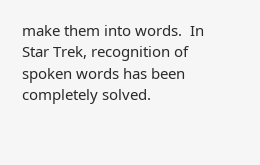make them into words.  In Star Trek, recognition of spoken words has been completely solved.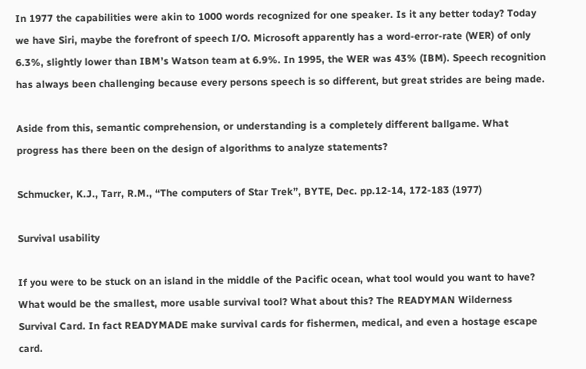In 1977 the capabilities were akin to 1000 words recognized for one speaker. Is it any better today? Today we have Siri, maybe the forefront of speech I/O. Microsoft apparently has a word-error-rate (WER) of only 6.3%, slightly lower than IBM’s Watson team at 6.9%. In 1995, the WER was 43% (IBM). Speech recognition has always been challenging because every persons speech is so different, but great strides are being made.

Aside from this, semantic comprehension, or understanding is a completely different ballgame. What progress has there been on the design of algorithms to analyze statements?

Schmucker, K.J., Tarr, R.M., “The computers of Star Trek”, BYTE, Dec. pp.12-14, 172-183 (1977)

Survival usability

If you were to be stuck on an island in the middle of the Pacific ocean, what tool would you want to have? What would be the smallest, more usable survival tool? What about this? The READYMAN Wilderness Survival Card. In fact READYMADE make survival cards for fishermen, medical, and even a hostage escape card.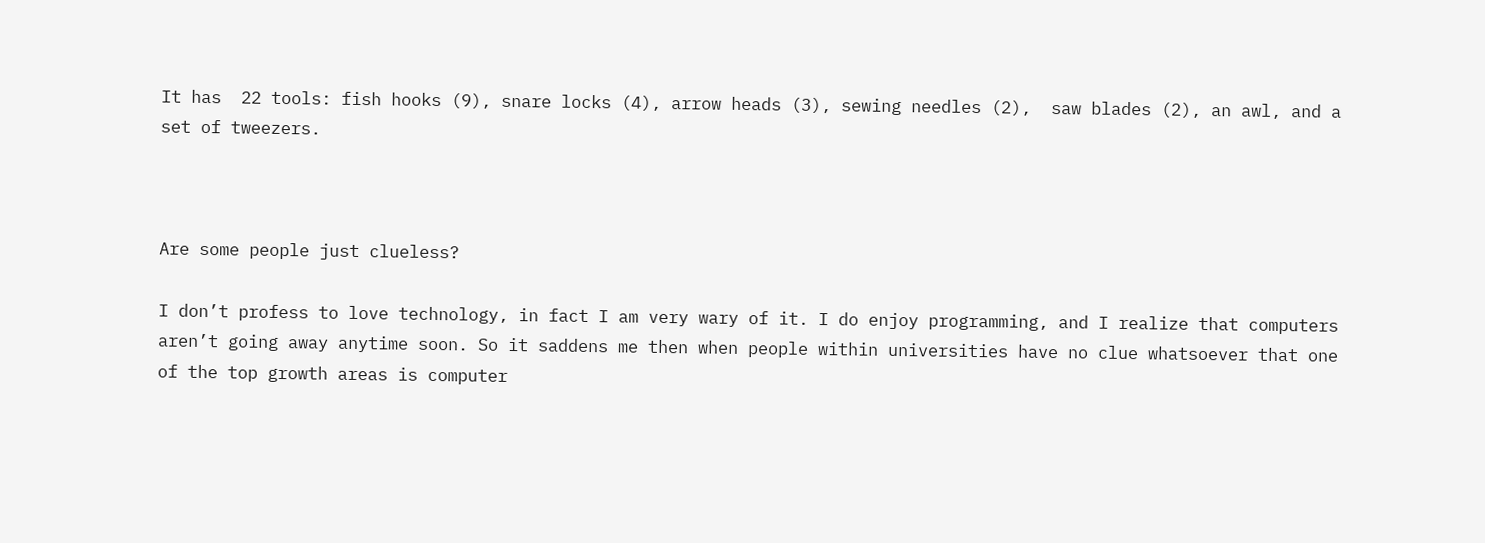It has  22 tools: fish hooks (9), snare locks (4), arrow heads (3), sewing needles (2),  saw blades (2), an awl, and a set of tweezers.



Are some people just clueless?

I don’t profess to love technology, in fact I am very wary of it. I do enjoy programming, and I realize that computers aren’t going away anytime soon. So it saddens me then when people within universities have no clue whatsoever that one of the top growth areas is computer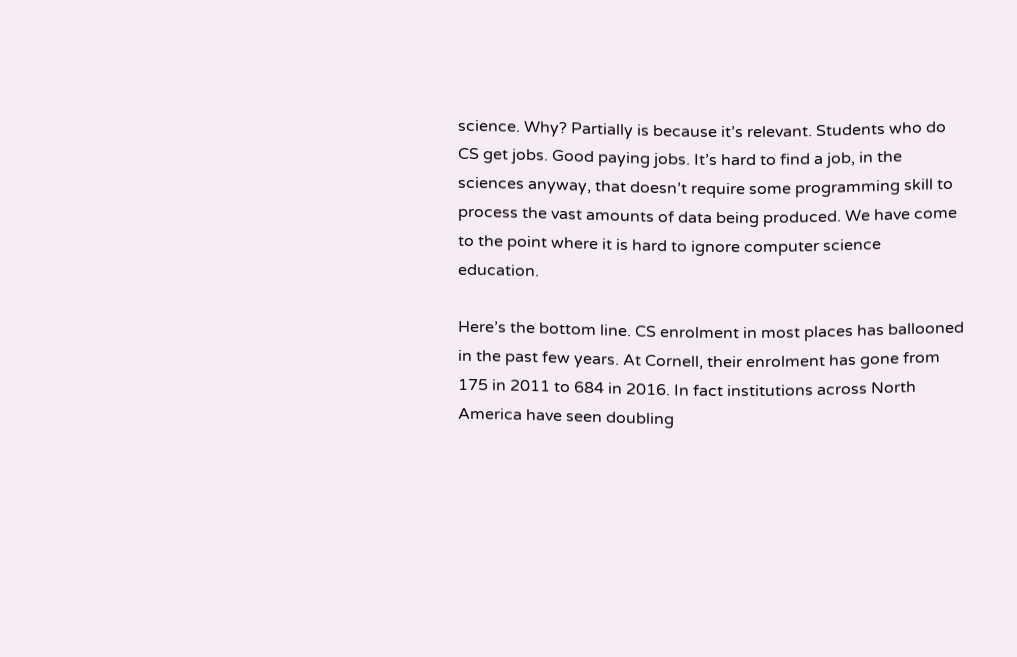science. Why? Partially is because it’s relevant. Students who do CS get jobs. Good paying jobs. It’s hard to find a job, in the sciences anyway, that doesn’t require some programming skill to process the vast amounts of data being produced. We have come to the point where it is hard to ignore computer science education.

Here’s the bottom line. CS enrolment in most places has ballooned in the past few years. At Cornell, their enrolment has gone from 175 in 2011 to 684 in 2016. In fact institutions across North America have seen doubling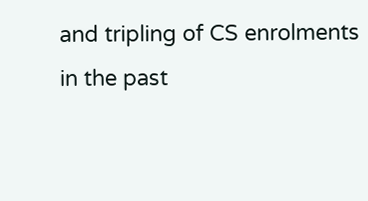and tripling of CS enrolments in the past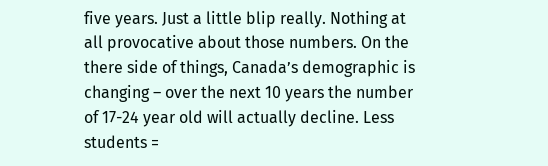five years. Just a little blip really. Nothing at all provocative about those numbers. On the there side of things, Canada’s demographic is changing – over the next 10 years the number of 17-24 year old will actually decline. Less students =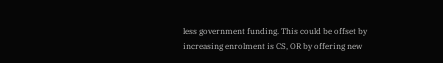less government funding. This could be offset by increasing enrolment is CS, OR by offering new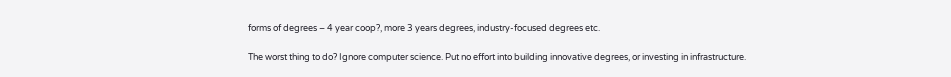forms of degrees – 4 year coop?, more 3 years degrees, industry-focused degrees etc.

The worst thing to do? Ignore computer science. Put no effort into building innovative degrees, or investing in infrastructure.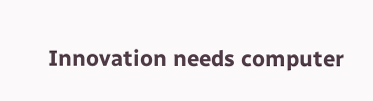Innovation needs computer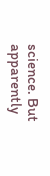science. But apparently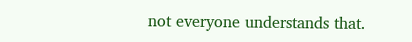not everyone understands that.